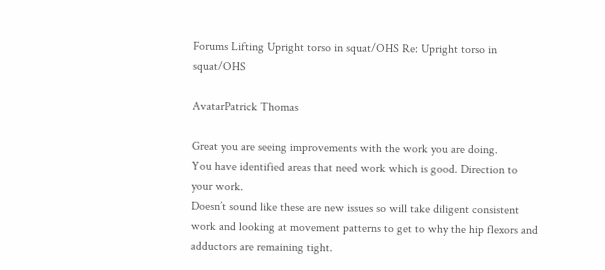Forums Lifting Upright torso in squat/OHS Re: Upright torso in squat/OHS

AvatarPatrick Thomas

Great you are seeing improvements with the work you are doing.
You have identified areas that need work which is good. Direction to your work.
Doesn’t sound like these are new issues so will take diligent consistent work and looking at movement patterns to get to why the hip flexors and adductors are remaining tight.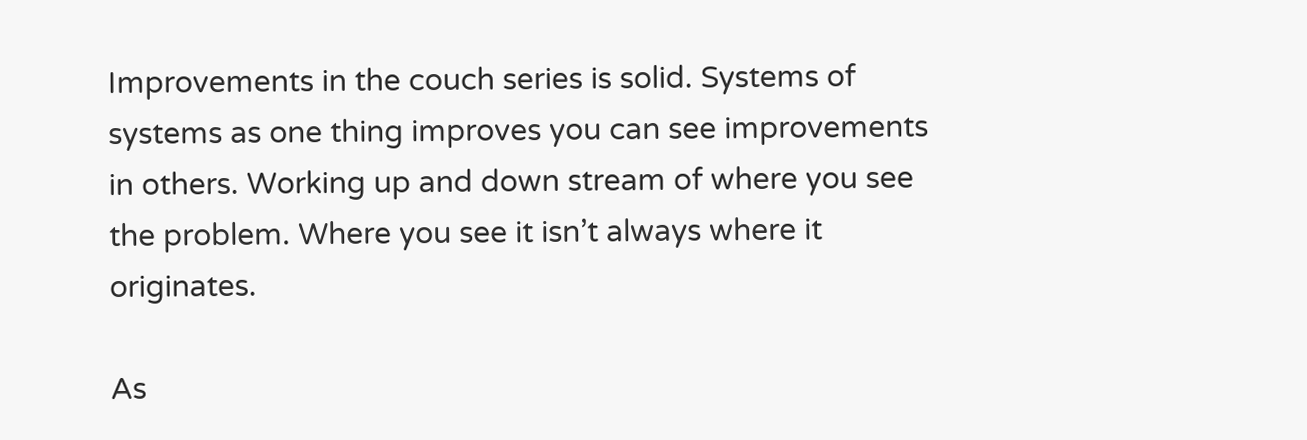Improvements in the couch series is solid. Systems of systems as one thing improves you can see improvements in others. Working up and down stream of where you see the problem. Where you see it isn’t always where it originates.

As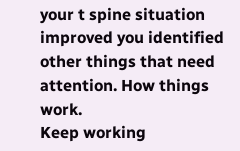your t spine situation improved you identified other things that need attention. How things work.
Keep working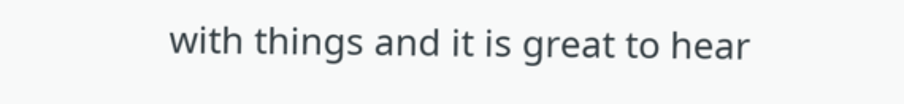with things and it is great to hear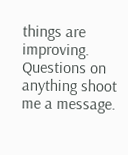things are improving.
Questions on anything shoot me a message.